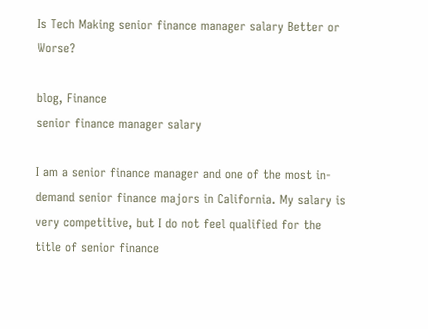Is Tech Making senior finance manager salary Better or Worse?

blog, Finance
senior finance manager salary

I am a senior finance manager and one of the most in-demand senior finance majors in California. My salary is very competitive, but I do not feel qualified for the title of senior finance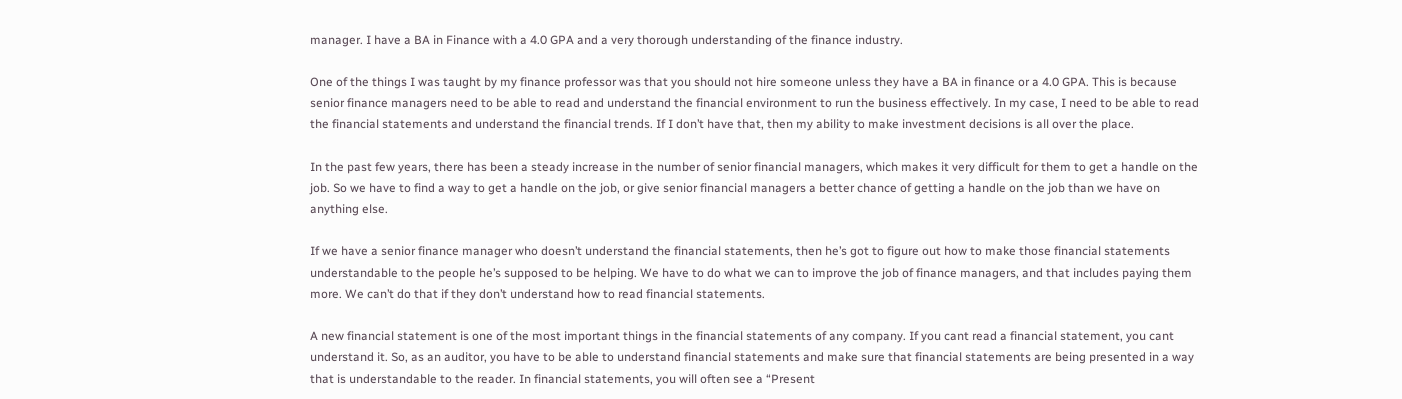manager. I have a BA in Finance with a 4.0 GPA and a very thorough understanding of the finance industry.

One of the things I was taught by my finance professor was that you should not hire someone unless they have a BA in finance or a 4.0 GPA. This is because senior finance managers need to be able to read and understand the financial environment to run the business effectively. In my case, I need to be able to read the financial statements and understand the financial trends. If I don’t have that, then my ability to make investment decisions is all over the place.

In the past few years, there has been a steady increase in the number of senior financial managers, which makes it very difficult for them to get a handle on the job. So we have to find a way to get a handle on the job, or give senior financial managers a better chance of getting a handle on the job than we have on anything else.

If we have a senior finance manager who doesn’t understand the financial statements, then he’s got to figure out how to make those financial statements understandable to the people he’s supposed to be helping. We have to do what we can to improve the job of finance managers, and that includes paying them more. We can’t do that if they don’t understand how to read financial statements.

A new financial statement is one of the most important things in the financial statements of any company. If you cant read a financial statement, you cant understand it. So, as an auditor, you have to be able to understand financial statements and make sure that financial statements are being presented in a way that is understandable to the reader. In financial statements, you will often see a “Present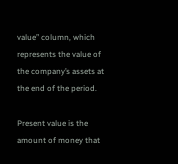value” column, which represents the value of the company’s assets at the end of the period.

Present value is the amount of money that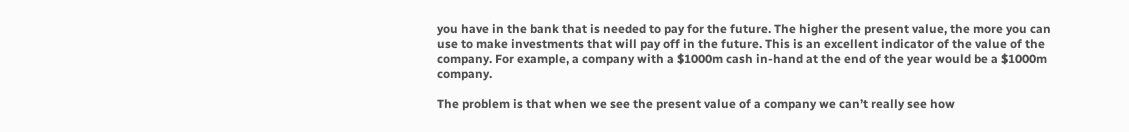you have in the bank that is needed to pay for the future. The higher the present value, the more you can use to make investments that will pay off in the future. This is an excellent indicator of the value of the company. For example, a company with a $1000m cash in-hand at the end of the year would be a $1000m company.

The problem is that when we see the present value of a company we can’t really see how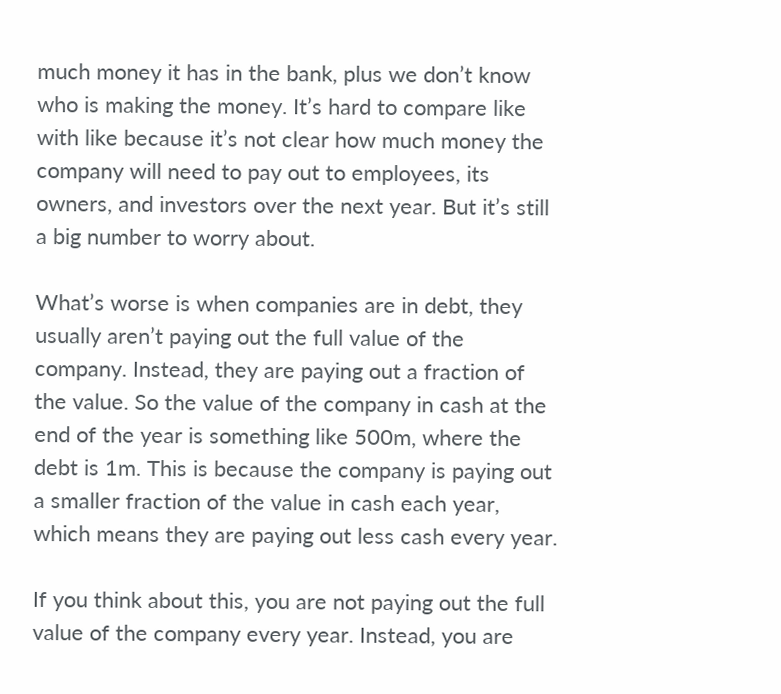much money it has in the bank, plus we don’t know who is making the money. It’s hard to compare like with like because it’s not clear how much money the company will need to pay out to employees, its owners, and investors over the next year. But it’s still a big number to worry about.

What’s worse is when companies are in debt, they usually aren’t paying out the full value of the company. Instead, they are paying out a fraction of the value. So the value of the company in cash at the end of the year is something like 500m, where the debt is 1m. This is because the company is paying out a smaller fraction of the value in cash each year, which means they are paying out less cash every year.

If you think about this, you are not paying out the full value of the company every year. Instead, you are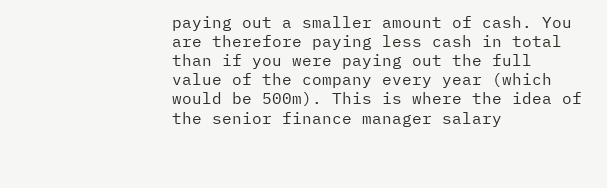paying out a smaller amount of cash. You are therefore paying less cash in total than if you were paying out the full value of the company every year (which would be 500m). This is where the idea of the senior finance manager salary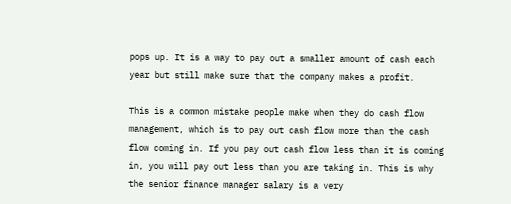pops up. It is a way to pay out a smaller amount of cash each year but still make sure that the company makes a profit.

This is a common mistake people make when they do cash flow management, which is to pay out cash flow more than the cash flow coming in. If you pay out cash flow less than it is coming in, you will pay out less than you are taking in. This is why the senior finance manager salary is a very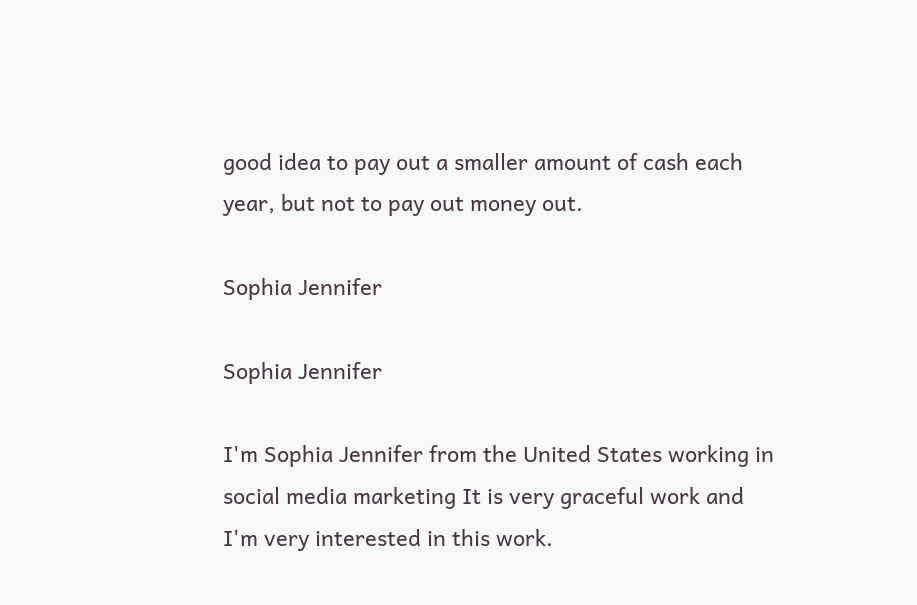good idea to pay out a smaller amount of cash each year, but not to pay out money out.

Sophia Jennifer

Sophia Jennifer

I'm Sophia Jennifer from the United States working in social media marketing It is very graceful work and I'm very interested in this work.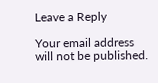Leave a Reply

Your email address will not be published.